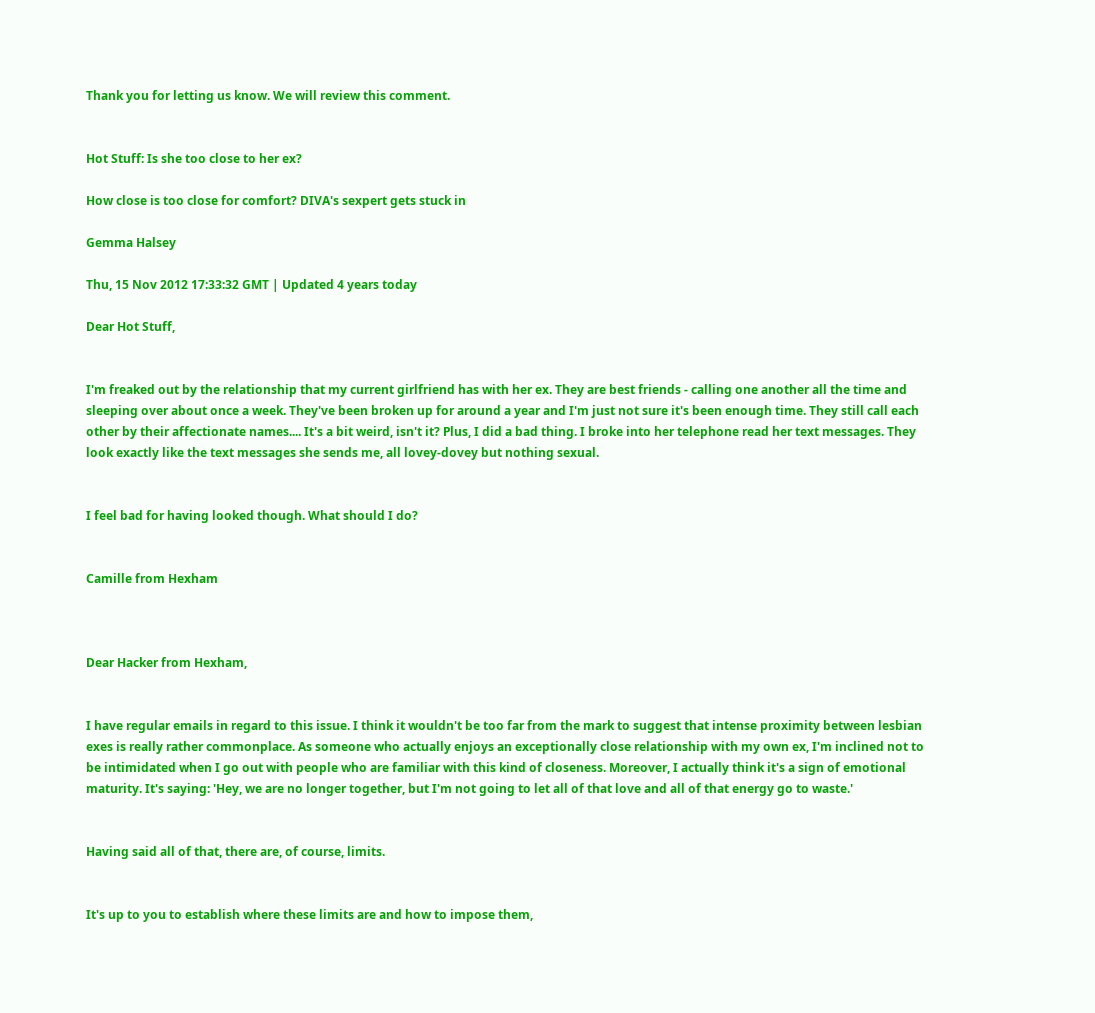Thank you for letting us know. We will review this comment.


Hot Stuff: Is she too close to her ex?

How close is too close for comfort? DIVA's sexpert gets stuck in

Gemma Halsey

Thu, 15 Nov 2012 17:33:32 GMT | Updated 4 years today

Dear Hot Stuff,


I'm freaked out by the relationship that my current girlfriend has with her ex. They are best friends - calling one another all the time and sleeping over about once a week. They've been broken up for around a year and I'm just not sure it's been enough time. They still call each other by their affectionate names.... It's a bit weird, isn't it? Plus, I did a bad thing. I broke into her telephone read her text messages. They look exactly like the text messages she sends me, all lovey-dovey but nothing sexual.


I feel bad for having looked though. What should I do?


Camille from Hexham



Dear Hacker from Hexham,


I have regular emails in regard to this issue. I think it wouldn't be too far from the mark to suggest that intense proximity between lesbian exes is really rather commonplace. As someone who actually enjoys an exceptionally close relationship with my own ex, I'm inclined not to be intimidated when I go out with people who are familiar with this kind of closeness. Moreover, I actually think it's a sign of emotional maturity. It's saying: 'Hey, we are no longer together, but I'm not going to let all of that love and all of that energy go to waste.'


Having said all of that, there are, of course, limits.


It's up to you to establish where these limits are and how to impose them,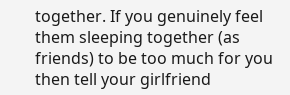together. If you genuinely feel them sleeping together (as friends) to be too much for you then tell your girlfriend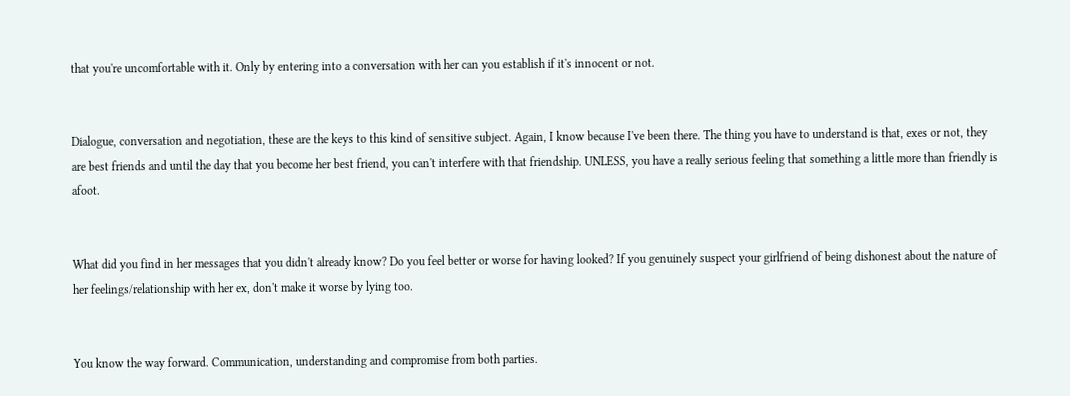that you're uncomfortable with it. Only by entering into a conversation with her can you establish if it's innocent or not.


Dialogue, conversation and negotiation, these are the keys to this kind of sensitive subject. Again, I know because I've been there. The thing you have to understand is that, exes or not, they are best friends and until the day that you become her best friend, you can't interfere with that friendship. UNLESS, you have a really serious feeling that something a little more than friendly is afoot.


What did you find in her messages that you didn't already know? Do you feel better or worse for having looked? If you genuinely suspect your girlfriend of being dishonest about the nature of her feelings/relationship with her ex, don't make it worse by lying too.


You know the way forward. Communication, understanding and compromise from both parties.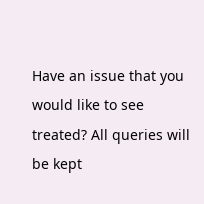Have an issue that you would like to see treated? All queries will be kept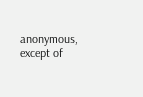anonymous, except of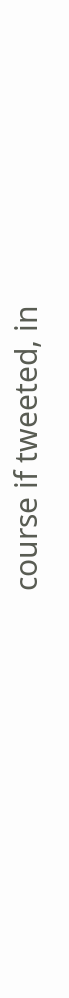course if tweeted, in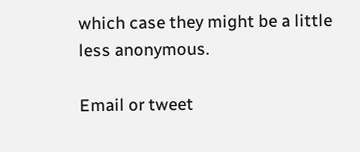which case they might be a little less anonymous.

Email or tweet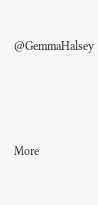@GemmaHalsey




More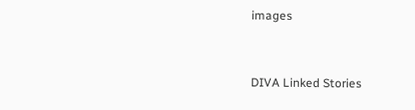images


DIVA Linked Stories